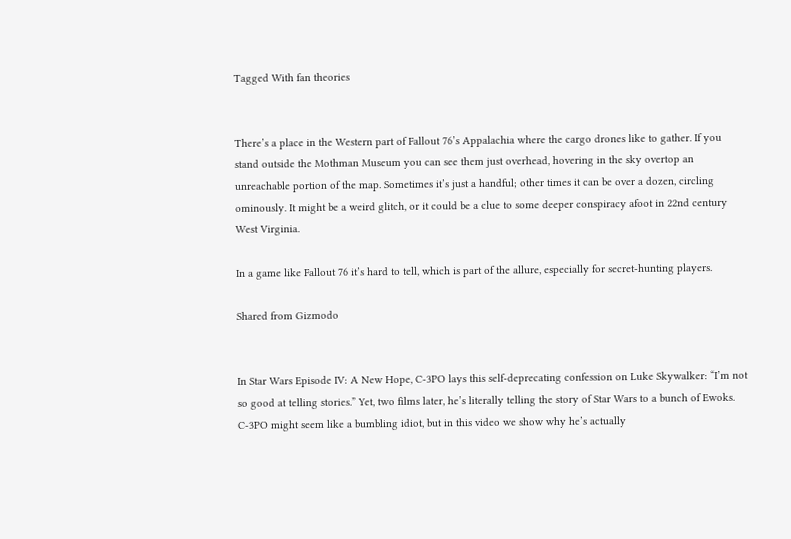Tagged With fan theories


There’s a place in the Western part of Fallout 76’s Appalachia where the cargo drones like to gather. If you stand outside the Mothman Museum you can see them just overhead, hovering in the sky overtop an unreachable portion of the map. Sometimes it’s just a handful; other times it can be over a dozen, circling ominously. It might be a weird glitch, or it could be a clue to some deeper conspiracy afoot in 22nd century West Virginia.

In a game like Fallout 76 it’s hard to tell, which is part of the allure, especially for secret-hunting players.

Shared from Gizmodo


In Star Wars Episode IV: A New Hope, C-3PO lays this self-deprecating confession on Luke Skywalker: “I’m not so good at telling stories.” Yet, two films later, he’s literally telling the story of Star Wars to a bunch of Ewoks. C-3PO might seem like a bumbling idiot, but in this video we show why he’s actually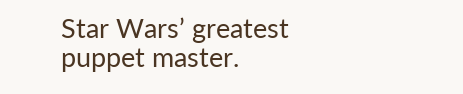Star Wars’ greatest puppet master.